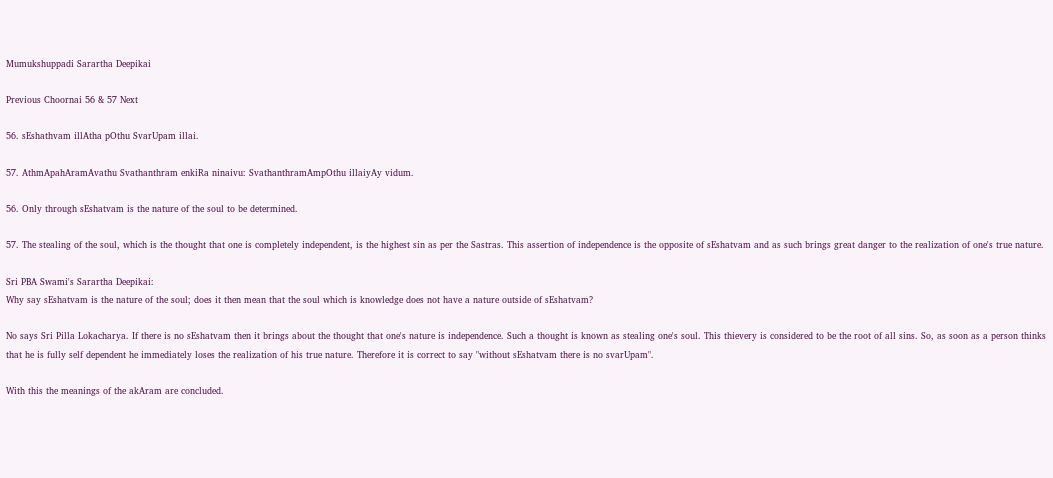Mumukshuppadi Sarartha Deepikai

Previous Choornai 56 & 57 Next

56. sEshathvam illAtha pOthu SvarUpam illai.

57. AthmApahAramAvathu Svathanthram enkiRa ninaivu: SvathanthramAmpOthu illaiyAy vidum.

56. Only through sEshatvam is the nature of the soul to be determined.

57. The stealing of the soul, which is the thought that one is completely independent, is the highest sin as per the Sastras. This assertion of independence is the opposite of sEshatvam and as such brings great danger to the realization of one's true nature.

Sri PBA Swami's Sarartha Deepikai:
Why say sEshatvam is the nature of the soul; does it then mean that the soul which is knowledge does not have a nature outside of sEshatvam?

No says Sri Pilla Lokacharya. If there is no sEshatvam then it brings about the thought that one's nature is independence. Such a thought is known as stealing one's soul. This thievery is considered to be the root of all sins. So, as soon as a person thinks that he is fully self dependent he immediately loses the realization of his true nature. Therefore it is correct to say "without sEshatvam there is no svarUpam".

With this the meanings of the akAram are concluded.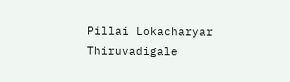Pillai Lokacharyar Thiruvadigale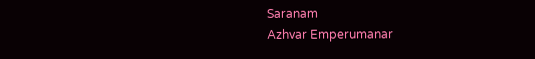Saranam
Azhvar Emperumanar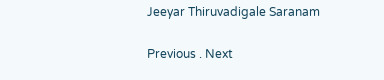Jeeyar Thiruvadigale Saranam

Previous . Next